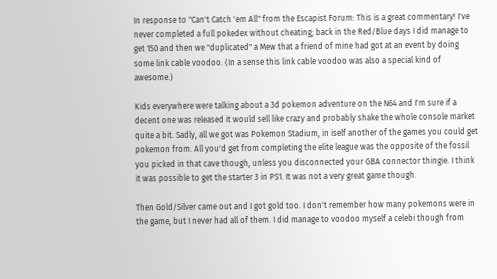In response to "Can't Catch 'em All" from the Escapist Forum: This is a great commentary! I've never completed a full pokedex without cheating; back in the Red/Blue days I did manage to get 150 and then we "duplicated" a Mew that a friend of mine had got at an event by doing some link cable voodoo. (In a sense this link cable voodoo was also a special kind of awesome.)

Kids everywhere were talking about a 3d pokemon adventure on the N64 and I'm sure if a decent one was released it would sell like crazy and probably shake the whole console market quite a bit. Sadly, all we got was Pokemon Stadium, in iself another of the games you could get pokemon from. All you'd get from completing the elite league was the opposite of the fossil you picked in that cave though, unless you disconnected your GBA connector thingie. I think it was possible to get the starter 3 in PS1. It was not a very great game though.

Then Gold/Silver came out and I got gold too. I don't remember how many pokemons were in the game, but I never had all of them. I did manage to voodoo myself a celebi though from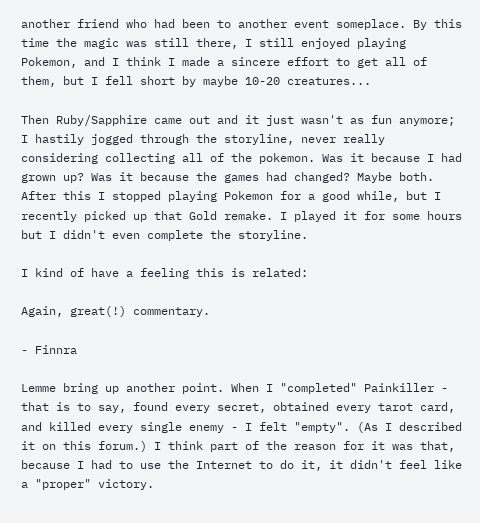another friend who had been to another event someplace. By this time the magic was still there, I still enjoyed playing Pokemon, and I think I made a sincere effort to get all of them, but I fell short by maybe 10-20 creatures...

Then Ruby/Sapphire came out and it just wasn't as fun anymore; I hastily jogged through the storyline, never really considering collecting all of the pokemon. Was it because I had grown up? Was it because the games had changed? Maybe both. After this I stopped playing Pokemon for a good while, but I recently picked up that Gold remake. I played it for some hours but I didn't even complete the storyline.

I kind of have a feeling this is related:

Again, great(!) commentary.

- Finnra

Lemme bring up another point. When I "completed" Painkiller - that is to say, found every secret, obtained every tarot card, and killed every single enemy - I felt "empty". (As I described it on this forum.) I think part of the reason for it was that, because I had to use the Internet to do it, it didn't feel like a "proper" victory.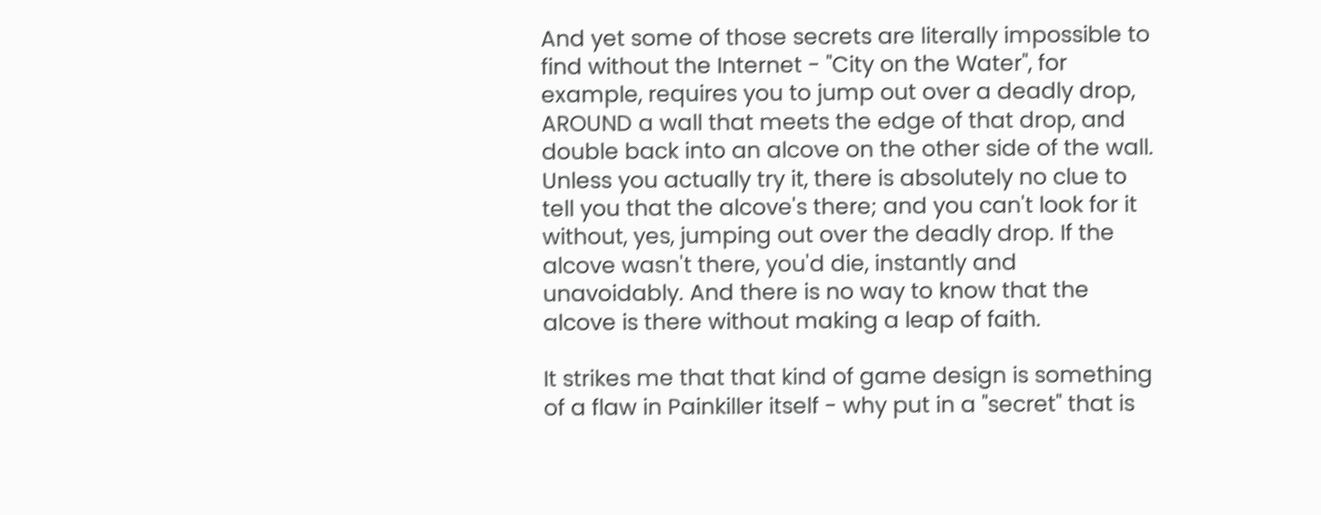And yet some of those secrets are literally impossible to find without the Internet - "City on the Water", for example, requires you to jump out over a deadly drop, AROUND a wall that meets the edge of that drop, and double back into an alcove on the other side of the wall. Unless you actually try it, there is absolutely no clue to tell you that the alcove's there; and you can't look for it without, yes, jumping out over the deadly drop. If the alcove wasn't there, you'd die, instantly and unavoidably. And there is no way to know that the alcove is there without making a leap of faith.

It strikes me that that kind of game design is something of a flaw in Painkiller itself - why put in a "secret" that is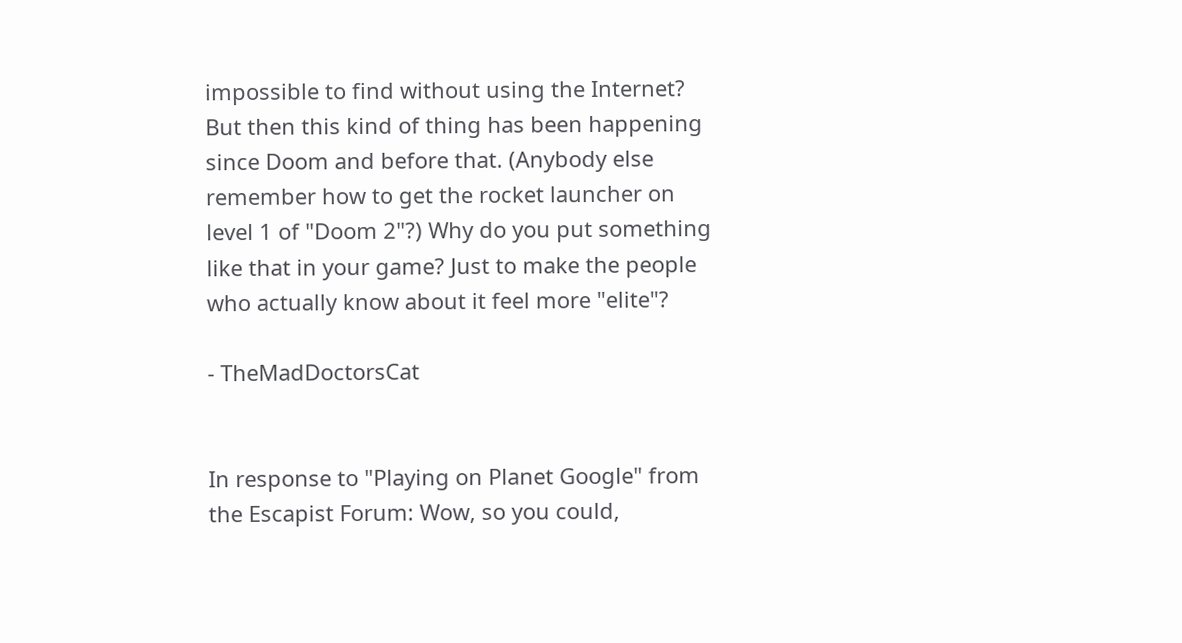impossible to find without using the Internet? But then this kind of thing has been happening since Doom and before that. (Anybody else remember how to get the rocket launcher on level 1 of "Doom 2"?) Why do you put something like that in your game? Just to make the people who actually know about it feel more "elite"?

- TheMadDoctorsCat


In response to "Playing on Planet Google" from the Escapist Forum: Wow, so you could,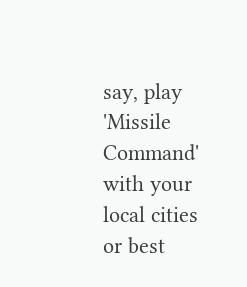say, play 'Missile Command' with your local cities or best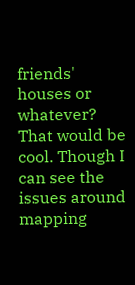friends' houses or whatever? That would be cool. Though I can see the issues around mapping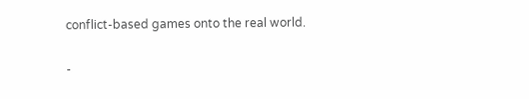conflict-based games onto the real world.

-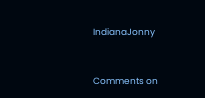IndianaJonny


Comments on